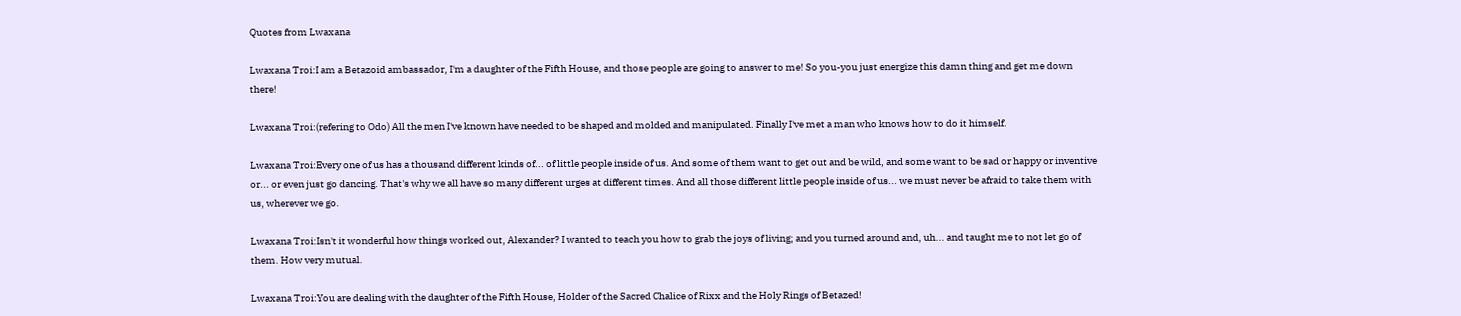Quotes from Lwaxana

Lwaxana Troi:I am a Betazoid ambassador, I'm a daughter of the Fifth House, and those people are going to answer to me! So you-you just energize this damn thing and get me down there!

Lwaxana Troi:(refering to Odo) All the men I've known have needed to be shaped and molded and manipulated. Finally I've met a man who knows how to do it himself.

Lwaxana Troi:Every one of us has a thousand different kinds of... of little people inside of us. And some of them want to get out and be wild, and some want to be sad or happy or inventive or... or even just go dancing. That's why we all have so many different urges at different times. And all those different little people inside of us... we must never be afraid to take them with us, wherever we go.

Lwaxana Troi:Isn't it wonderful how things worked out, Alexander? I wanted to teach you how to grab the joys of living; and you turned around and, uh... and taught me to not let go of them. How very mutual.

Lwaxana Troi:You are dealing with the daughter of the Fifth House, Holder of the Sacred Chalice of Rixx and the Holy Rings of Betazed!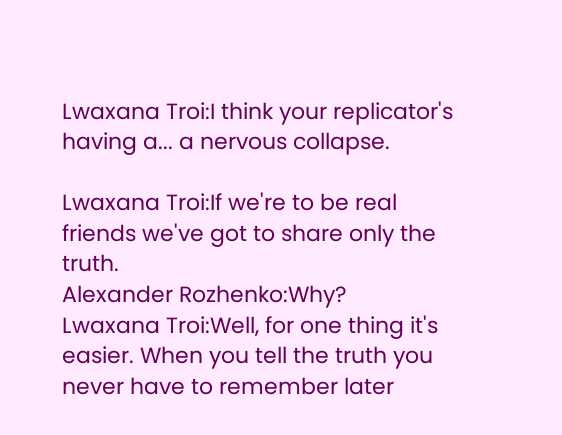Lwaxana Troi:I think your replicator's having a... a nervous collapse.

Lwaxana Troi:If we're to be real friends we've got to share only the truth.
Alexander Rozhenko:Why?
Lwaxana Troi:Well, for one thing it's easier. When you tell the truth you never have to remember later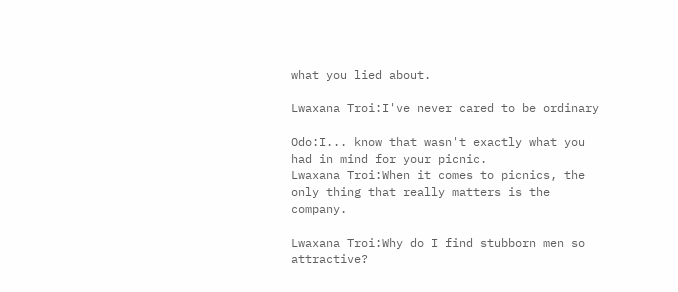what you lied about.

Lwaxana Troi:I've never cared to be ordinary

Odo:I... know that wasn't exactly what you had in mind for your picnic.
Lwaxana Troi:When it comes to picnics, the only thing that really matters is the company.

Lwaxana Troi:Why do I find stubborn men so attractive?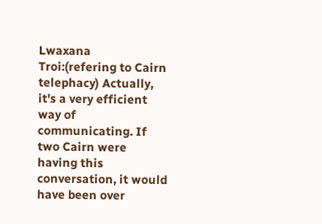Lwaxana Troi:(refering to Cairn telephacy) Actually, it's a very efficient way of communicating. If two Cairn were having this conversation, it would have been over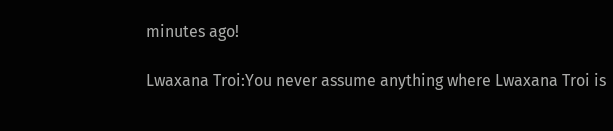minutes ago!

Lwaxana Troi:You never assume anything where Lwaxana Troi is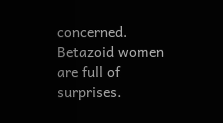concerned. Betazoid women are full of surprises.